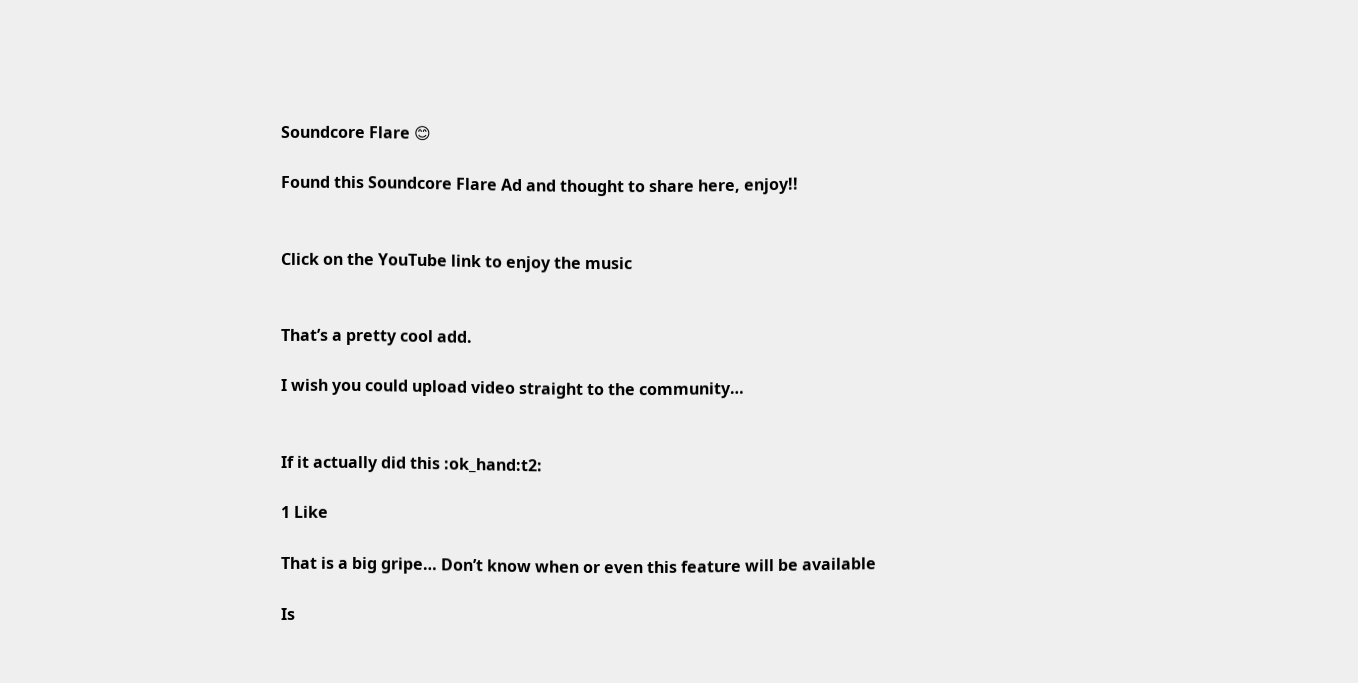Soundcore Flare 😊

Found this Soundcore Flare Ad and thought to share here, enjoy!!


Click on the YouTube link to enjoy the music


That’s a pretty cool add.

I wish you could upload video straight to the community…


If it actually did this :ok_hand:t2:

1 Like

That is a big gripe… Don’t know when or even this feature will be available

Is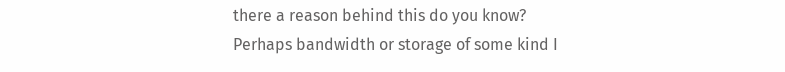there a reason behind this do you know?
Perhaps bandwidth or storage of some kind I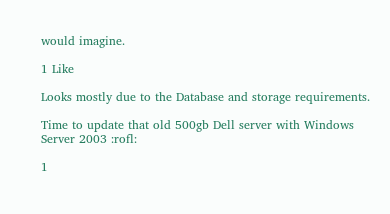would imagine.

1 Like

Looks mostly due to the Database and storage requirements.

Time to update that old 500gb Dell server with Windows Server 2003 :rofl:

1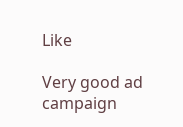Like

Very good ad campaign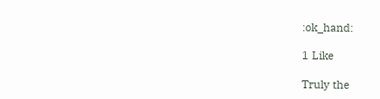:ok_hand:

1 Like

Truly the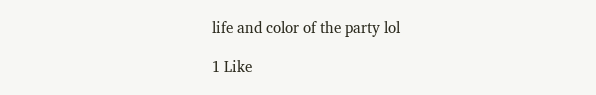life and color of the party lol

1 Like